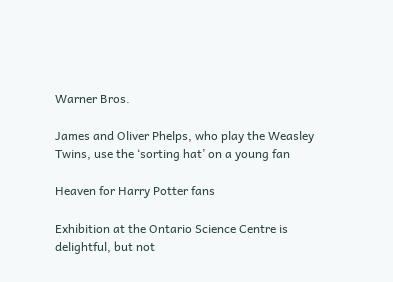Warner Bros.

James and Oliver Phelps, who play the Weasley Twins, use the ‘sorting hat’ on a young fan

Heaven for Harry Potter fans

Exhibition at the Ontario Science Centre is delightful, but not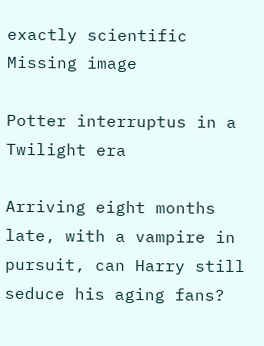exactly scientific
Missing image

Potter interruptus in a Twilight era

Arriving eight months late, with a vampire in pursuit, can Harry still seduce his aging fans?